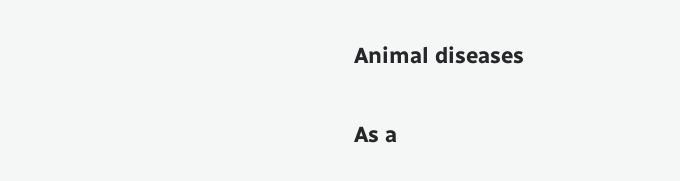Animal diseases

As a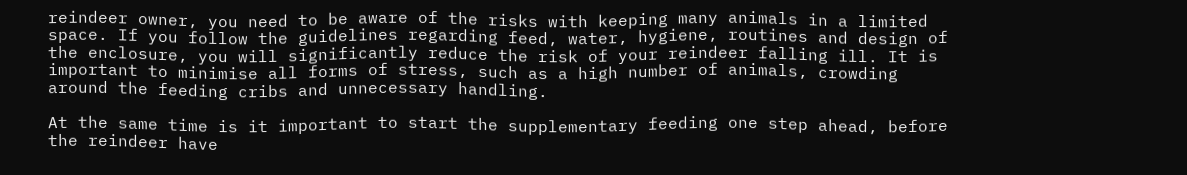reindeer owner, you need to be aware of the risks with keeping many animals in a limited space. If you follow the guidelines regarding feed, water, hygiene, routines and design of the enclosure, you will significantly reduce the risk of your reindeer falling ill. It is important to minimise all forms of stress, such as a high number of animals, crowding around the feeding cribs and unnecessary handling.

At the same time is it important to start the supplementary feeding one step ahead, before the reindeer have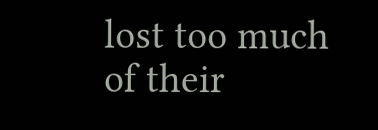lost too much of their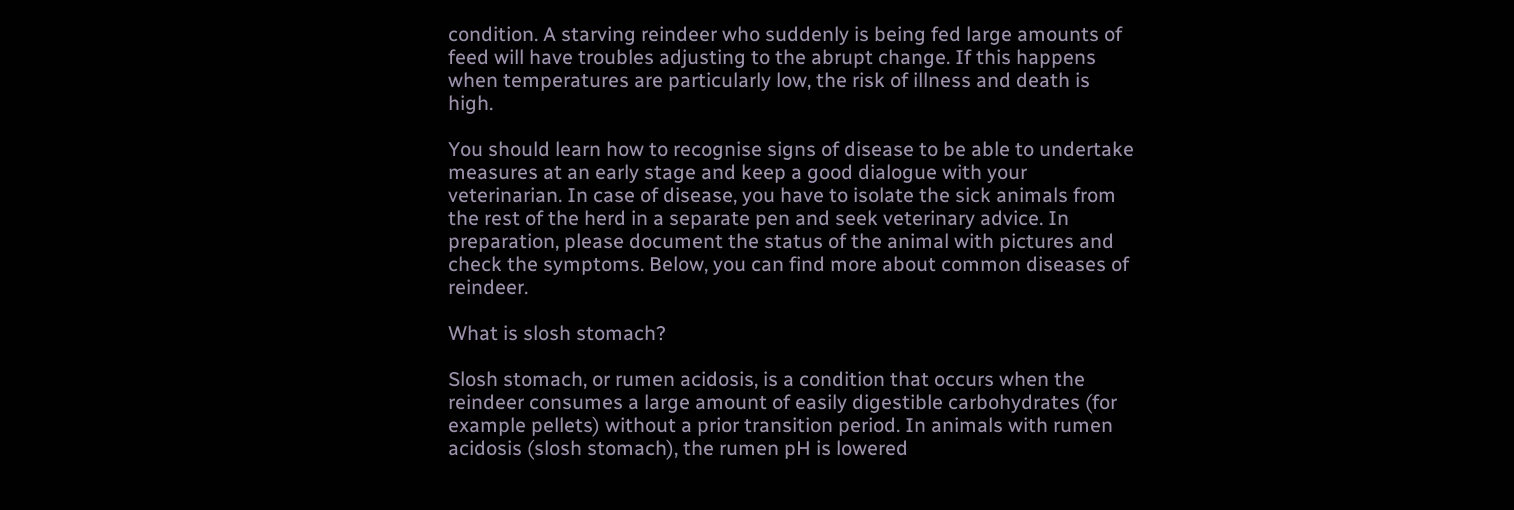condition. A starving reindeer who suddenly is being fed large amounts of feed will have troubles adjusting to the abrupt change. If this happens when temperatures are particularly low, the risk of illness and death is high.

You should learn how to recognise signs of disease to be able to undertake measures at an early stage and keep a good dialogue with your veterinarian. In case of disease, you have to isolate the sick animals from the rest of the herd in a separate pen and seek veterinary advice. In preparation, please document the status of the animal with pictures and check the symptoms. Below, you can find more about common diseases of reindeer.

What is slosh stomach?

Slosh stomach, or rumen acidosis, is a condition that occurs when the reindeer consumes a large amount of easily digestible carbohydrates (for example pellets) without a prior transition period. In animals with rumen acidosis (slosh stomach), the rumen pH is lowered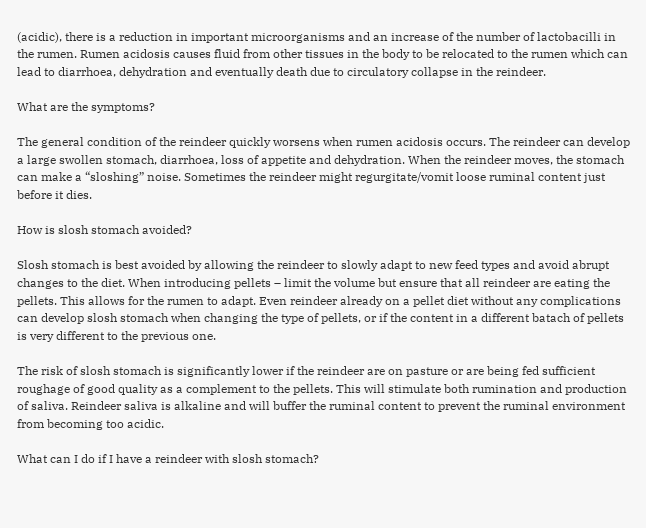(acidic), there is a reduction in important microorganisms and an increase of the number of lactobacilli in the rumen. Rumen acidosis causes fluid from other tissues in the body to be relocated to the rumen which can lead to diarrhoea, dehydration and eventually death due to circulatory collapse in the reindeer.

What are the symptoms?

The general condition of the reindeer quickly worsens when rumen acidosis occurs. The reindeer can develop a large swollen stomach, diarrhoea, loss of appetite and dehydration. When the reindeer moves, the stomach can make a “sloshing” noise. Sometimes the reindeer might regurgitate/vomit loose ruminal content just before it dies.

How is slosh stomach avoided?

Slosh stomach is best avoided by allowing the reindeer to slowly adapt to new feed types and avoid abrupt changes to the diet. When introducing pellets – limit the volume but ensure that all reindeer are eating the pellets. This allows for the rumen to adapt. Even reindeer already on a pellet diet without any complications can develop slosh stomach when changing the type of pellets, or if the content in a different batach of pellets is very different to the previous one.

The risk of slosh stomach is significantly lower if the reindeer are on pasture or are being fed sufficient roughage of good quality as a complement to the pellets. This will stimulate both rumination and production of saliva. Reindeer saliva is alkaline and will buffer the ruminal content to prevent the ruminal environment from becoming too acidic.

What can I do if I have a reindeer with slosh stomach?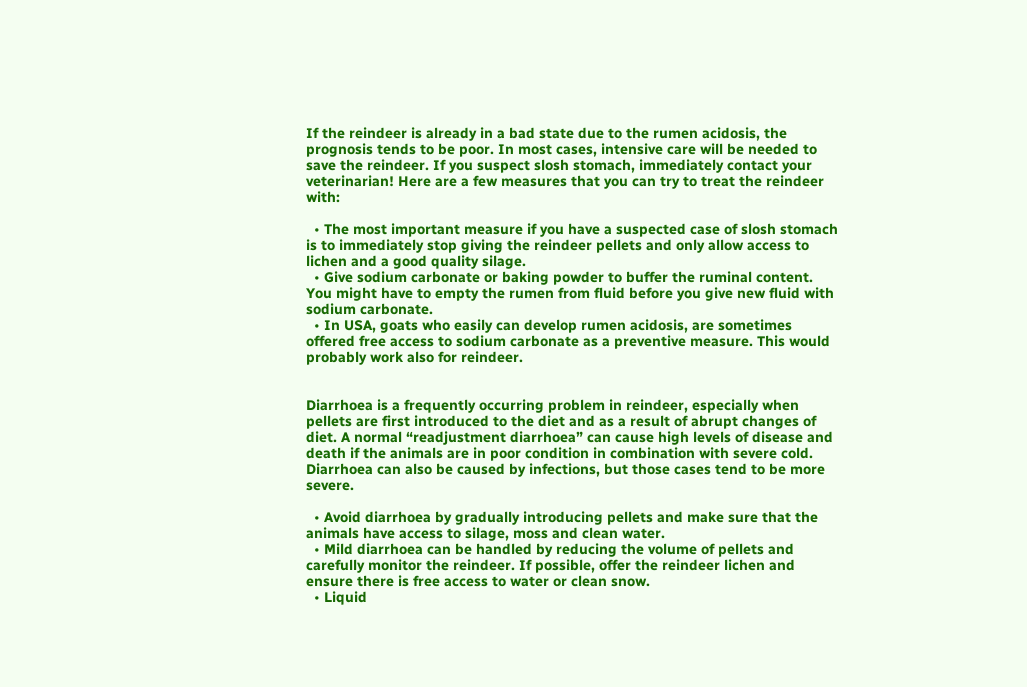If the reindeer is already in a bad state due to the rumen acidosis, the prognosis tends to be poor. In most cases, intensive care will be needed to save the reindeer. If you suspect slosh stomach, immediately contact your veterinarian! Here are a few measures that you can try to treat the reindeer with:

  • The most important measure if you have a suspected case of slosh stomach is to immediately stop giving the reindeer pellets and only allow access to lichen and a good quality silage.
  • Give sodium carbonate or baking powder to buffer the ruminal content. You might have to empty the rumen from fluid before you give new fluid with sodium carbonate.
  • In USA, goats who easily can develop rumen acidosis, are sometimes offered free access to sodium carbonate as a preventive measure. This would probably work also for reindeer.


Diarrhoea is a frequently occurring problem in reindeer, especially when pellets are first introduced to the diet and as a result of abrupt changes of diet. A normal “readjustment diarrhoea” can cause high levels of disease and death if the animals are in poor condition in combination with severe cold. Diarrhoea can also be caused by infections, but those cases tend to be more severe.

  • Avoid diarrhoea by gradually introducing pellets and make sure that the animals have access to silage, moss and clean water.
  • Mild diarrhoea can be handled by reducing the volume of pellets and carefully monitor the reindeer. If possible, offer the reindeer lichen and ensure there is free access to water or clean snow.
  • Liquid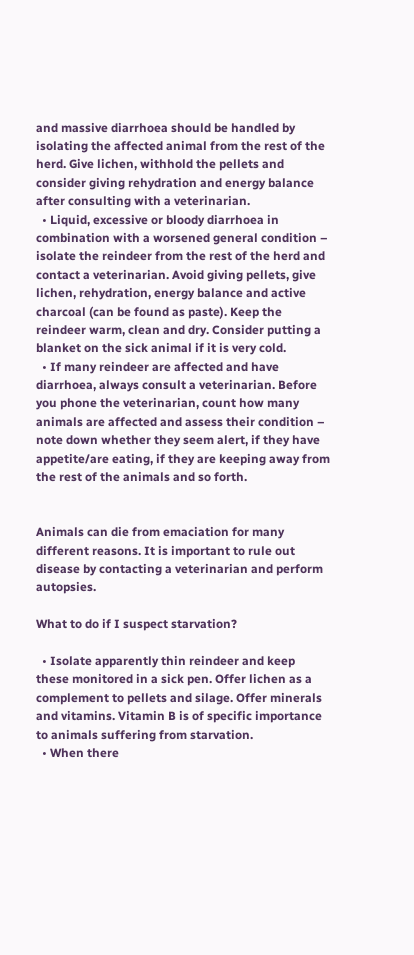and massive diarrhoea should be handled by isolating the affected animal from the rest of the herd. Give lichen, withhold the pellets and consider giving rehydration and energy balance after consulting with a veterinarian.
  • Liquid, excessive or bloody diarrhoea in combination with a worsened general condition – isolate the reindeer from the rest of the herd and contact a veterinarian. Avoid giving pellets, give lichen, rehydration, energy balance and active charcoal (can be found as paste). Keep the reindeer warm, clean and dry. Consider putting a blanket on the sick animal if it is very cold.
  • If many reindeer are affected and have diarrhoea, always consult a veterinarian. Before you phone the veterinarian, count how many animals are affected and assess their condition – note down whether they seem alert, if they have appetite/are eating, if they are keeping away from the rest of the animals and so forth.


Animals can die from emaciation for many different reasons. It is important to rule out disease by contacting a veterinarian and perform autopsies.

What to do if I suspect starvation?

  • Isolate apparently thin reindeer and keep these monitored in a sick pen. Offer lichen as a complement to pellets and silage. Offer minerals and vitamins. Vitamin B is of specific importance to animals suffering from starvation.
  • When there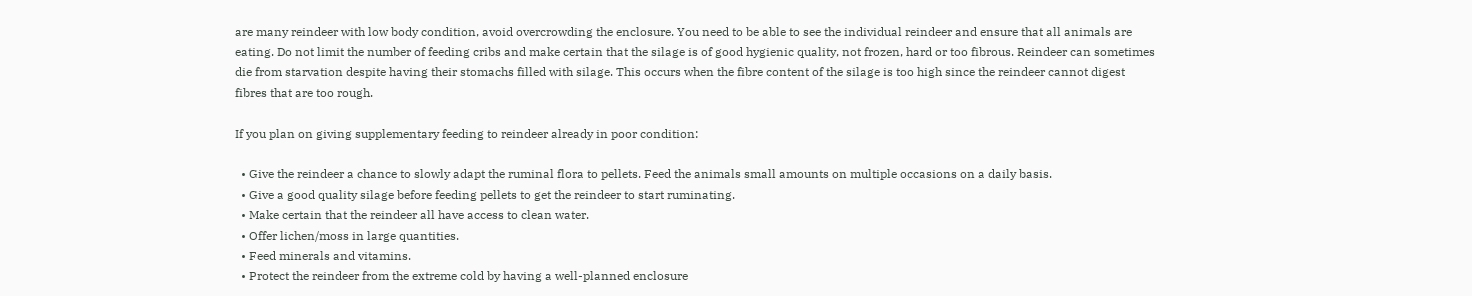are many reindeer with low body condition, avoid overcrowding the enclosure. You need to be able to see the individual reindeer and ensure that all animals are eating. Do not limit the number of feeding cribs and make certain that the silage is of good hygienic quality, not frozen, hard or too fibrous. Reindeer can sometimes die from starvation despite having their stomachs filled with silage. This occurs when the fibre content of the silage is too high since the reindeer cannot digest fibres that are too rough.

If you plan on giving supplementary feeding to reindeer already in poor condition:

  • Give the reindeer a chance to slowly adapt the ruminal flora to pellets. Feed the animals small amounts on multiple occasions on a daily basis.
  • Give a good quality silage before feeding pellets to get the reindeer to start ruminating.
  • Make certain that the reindeer all have access to clean water.
  • Offer lichen/moss in large quantities.
  • Feed minerals and vitamins.
  • Protect the reindeer from the extreme cold by having a well-planned enclosure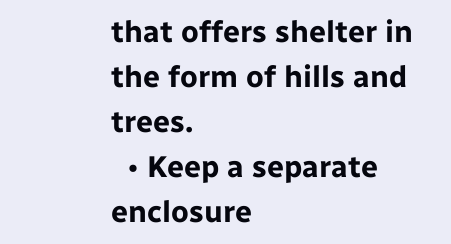that offers shelter in the form of hills and trees.
  • Keep a separate enclosure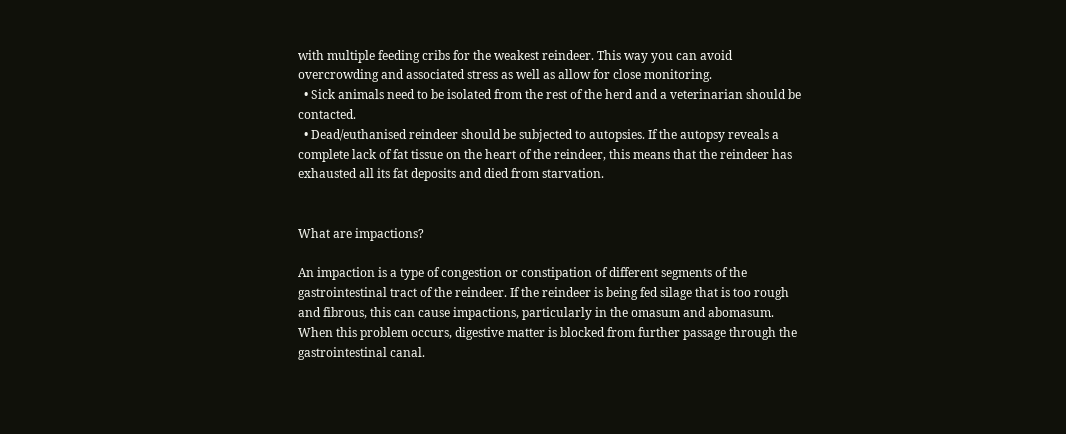with multiple feeding cribs for the weakest reindeer. This way you can avoid overcrowding and associated stress as well as allow for close monitoring.
  • Sick animals need to be isolated from the rest of the herd and a veterinarian should be contacted.
  • Dead/euthanised reindeer should be subjected to autopsies. If the autopsy reveals a complete lack of fat tissue on the heart of the reindeer, this means that the reindeer has exhausted all its fat deposits and died from starvation.


What are impactions?

An impaction is a type of congestion or constipation of different segments of the gastrointestinal tract of the reindeer. If the reindeer is being fed silage that is too rough and fibrous, this can cause impactions, particularly in the omasum and abomasum. When this problem occurs, digestive matter is blocked from further passage through the gastrointestinal canal.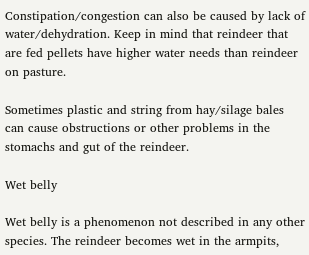Constipation/congestion can also be caused by lack of water/dehydration. Keep in mind that reindeer that are fed pellets have higher water needs than reindeer on pasture.

Sometimes plastic and string from hay/silage bales can cause obstructions or other problems in the stomachs and gut of the reindeer.

Wet belly

Wet belly is a phenomenon not described in any other species. The reindeer becomes wet in the armpits,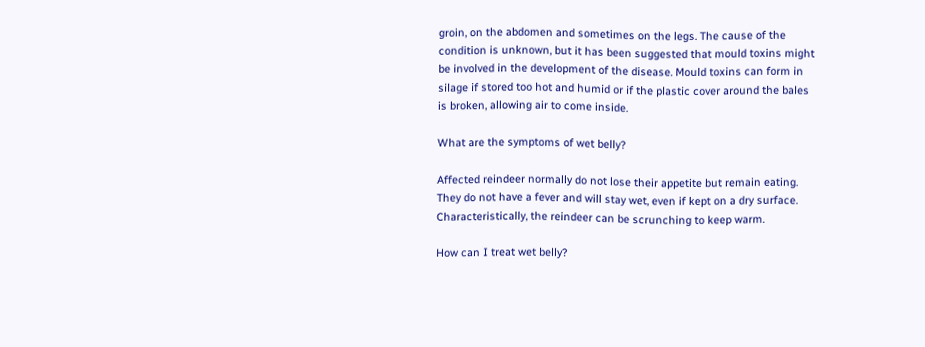groin, on the abdomen and sometimes on the legs. The cause of the condition is unknown, but it has been suggested that mould toxins might be involved in the development of the disease. Mould toxins can form in silage if stored too hot and humid or if the plastic cover around the bales is broken, allowing air to come inside.

What are the symptoms of wet belly?

Affected reindeer normally do not lose their appetite but remain eating. They do not have a fever and will stay wet, even if kept on a dry surface. Characteristically, the reindeer can be scrunching to keep warm.

How can I treat wet belly?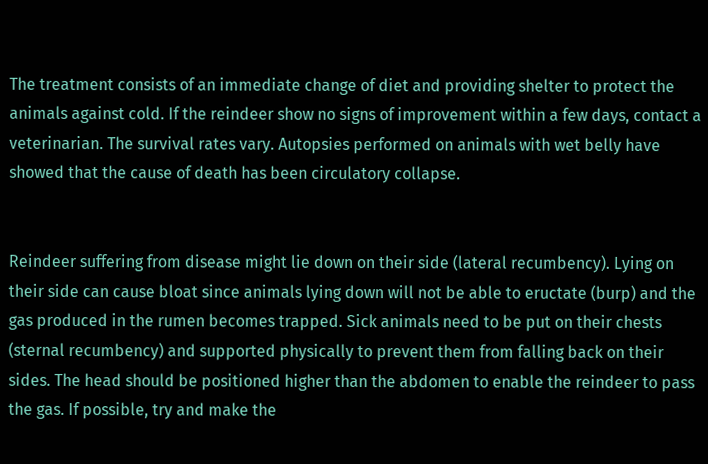The treatment consists of an immediate change of diet and providing shelter to protect the animals against cold. If the reindeer show no signs of improvement within a few days, contact a veterinarian. The survival rates vary. Autopsies performed on animals with wet belly have showed that the cause of death has been circulatory collapse.


Reindeer suffering from disease might lie down on their side (lateral recumbency). Lying on their side can cause bloat since animals lying down will not be able to eructate (burp) and the gas produced in the rumen becomes trapped. Sick animals need to be put on their chests (sternal recumbency) and supported physically to prevent them from falling back on their sides. The head should be positioned higher than the abdomen to enable the reindeer to pass the gas. If possible, try and make the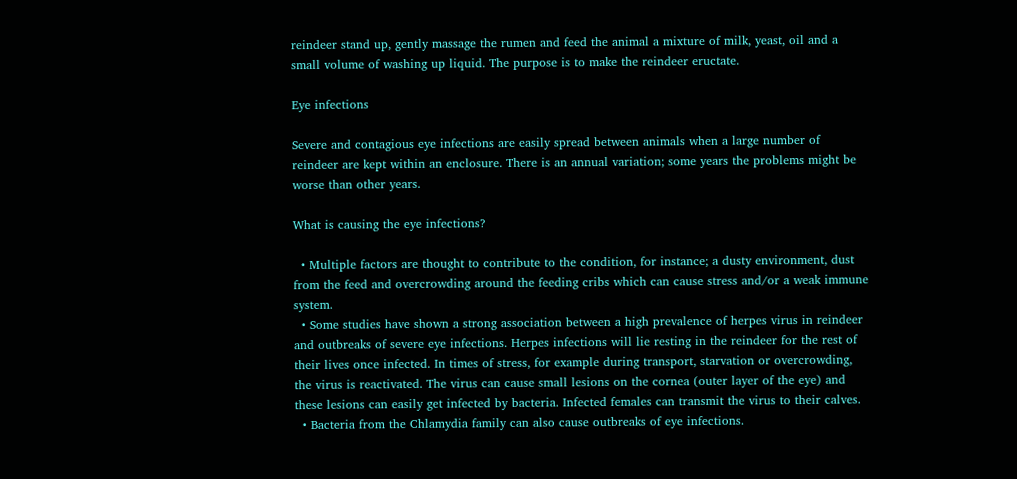reindeer stand up, gently massage the rumen and feed the animal a mixture of milk, yeast, oil and a small volume of washing up liquid. The purpose is to make the reindeer eructate.

Eye infections

Severe and contagious eye infections are easily spread between animals when a large number of reindeer are kept within an enclosure. There is an annual variation; some years the problems might be worse than other years.

What is causing the eye infections?

  • Multiple factors are thought to contribute to the condition, for instance; a dusty environment, dust from the feed and overcrowding around the feeding cribs which can cause stress and/or a weak immune system.
  • Some studies have shown a strong association between a high prevalence of herpes virus in reindeer and outbreaks of severe eye infections. Herpes infections will lie resting in the reindeer for the rest of their lives once infected. In times of stress, for example during transport, starvation or overcrowding, the virus is reactivated. The virus can cause small lesions on the cornea (outer layer of the eye) and these lesions can easily get infected by bacteria. Infected females can transmit the virus to their calves.
  • Bacteria from the Chlamydia family can also cause outbreaks of eye infections.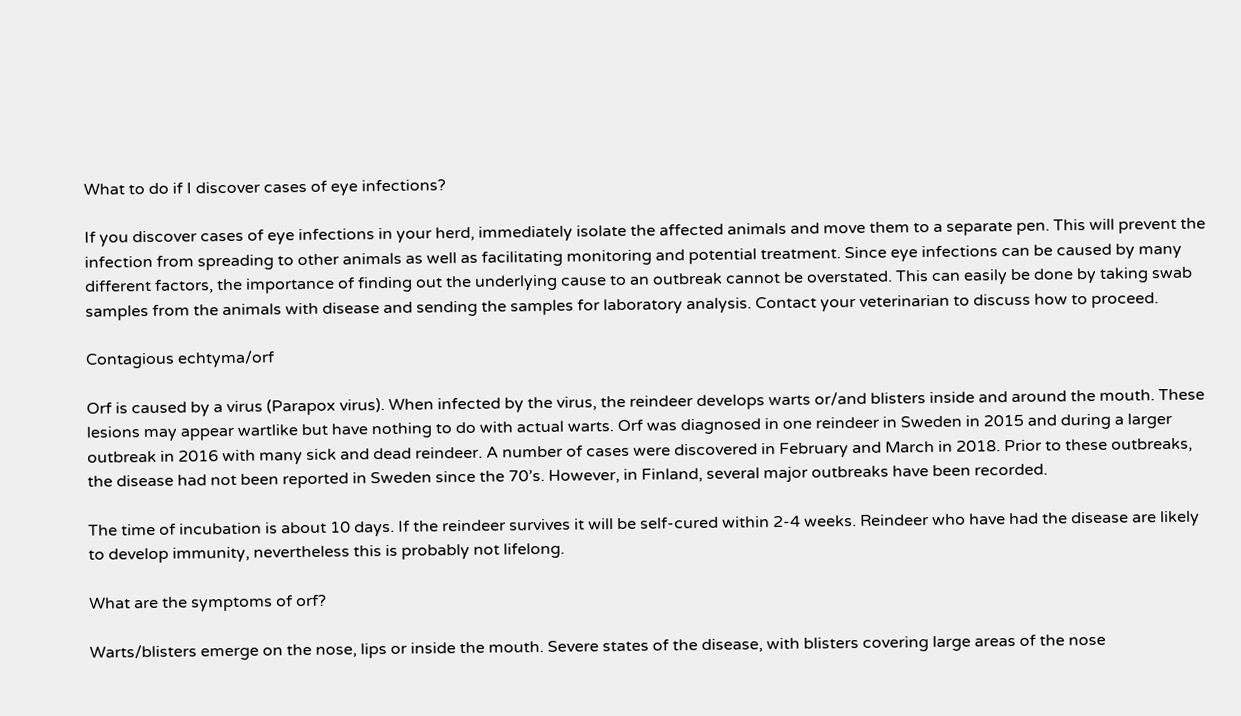What to do if I discover cases of eye infections?

If you discover cases of eye infections in your herd, immediately isolate the affected animals and move them to a separate pen. This will prevent the infection from spreading to other animals as well as facilitating monitoring and potential treatment. Since eye infections can be caused by many different factors, the importance of finding out the underlying cause to an outbreak cannot be overstated. This can easily be done by taking swab samples from the animals with disease and sending the samples for laboratory analysis. Contact your veterinarian to discuss how to proceed.

Contagious echtyma/orf

Orf is caused by a virus (Parapox virus). When infected by the virus, the reindeer develops warts or/and blisters inside and around the mouth. These lesions may appear wartlike but have nothing to do with actual warts. Orf was diagnosed in one reindeer in Sweden in 2015 and during a larger outbreak in 2016 with many sick and dead reindeer. A number of cases were discovered in February and March in 2018. Prior to these outbreaks, the disease had not been reported in Sweden since the 70’s. However, in Finland, several major outbreaks have been recorded.

The time of incubation is about 10 days. If the reindeer survives it will be self-cured within 2-4 weeks. Reindeer who have had the disease are likely to develop immunity, nevertheless this is probably not lifelong.

What are the symptoms of orf?

Warts/blisters emerge on the nose, lips or inside the mouth. Severe states of the disease, with blisters covering large areas of the nose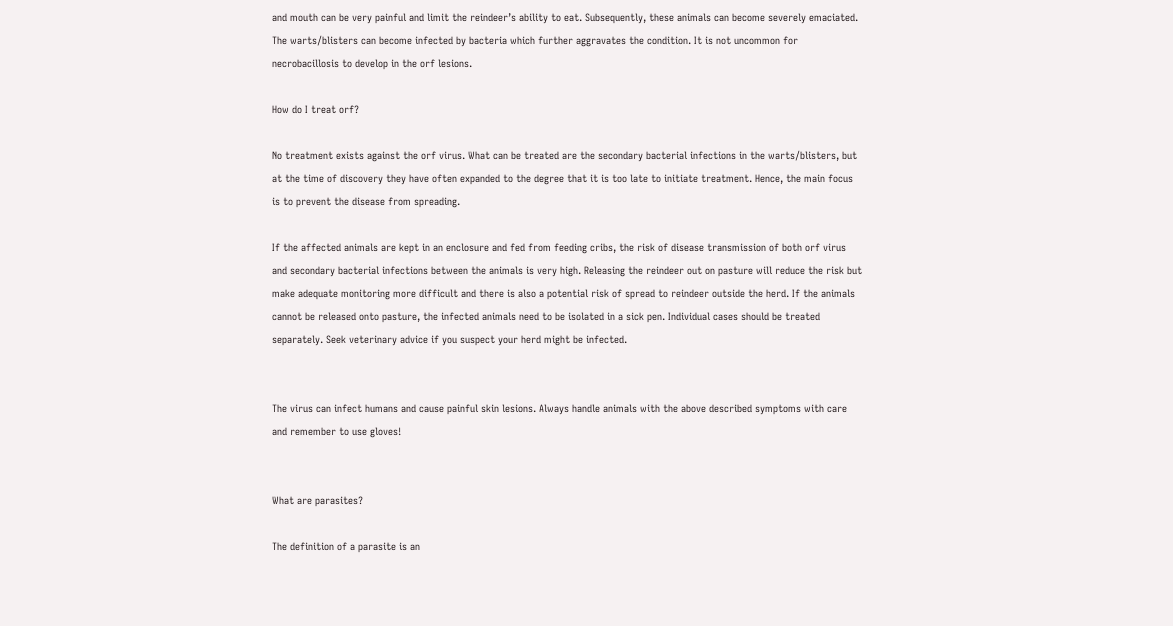and mouth can be very painful and limit the reindeer’s ability to eat. Subsequently, these animals can become severely emaciated. The warts/blisters can become infected by bacteria which further aggravates the condition. It is not uncommon for necrobacillosis to develop in the orf lesions.

How do I treat orf?

No treatment exists against the orf virus. What can be treated are the secondary bacterial infections in the warts/blisters, but at the time of discovery they have often expanded to the degree that it is too late to initiate treatment. Hence, the main focus is to prevent the disease from spreading.

If the affected animals are kept in an enclosure and fed from feeding cribs, the risk of disease transmission of both orf virus and secondary bacterial infections between the animals is very high. Releasing the reindeer out on pasture will reduce the risk but make adequate monitoring more difficult and there is also a potential risk of spread to reindeer outside the herd. If the animals cannot be released onto pasture, the infected animals need to be isolated in a sick pen. Individual cases should be treated separately. Seek veterinary advice if you suspect your herd might be infected.


The virus can infect humans and cause painful skin lesions. Always handle animals with the above described symptoms with care and remember to use gloves!


What are parasites?

The definition of a parasite is an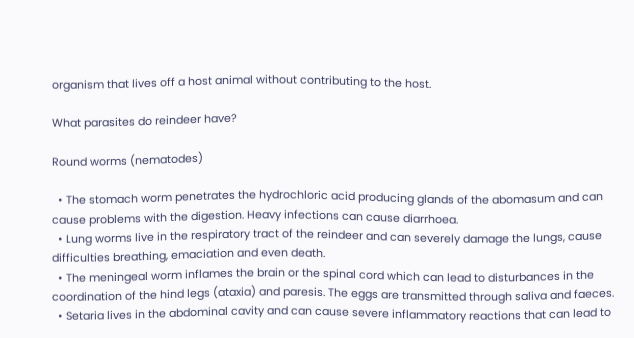organism that lives off a host animal without contributing to the host.

What parasites do reindeer have?

Round worms (nematodes)

  • The stomach worm penetrates the hydrochloric acid producing glands of the abomasum and can cause problems with the digestion. Heavy infections can cause diarrhoea.
  • Lung worms live in the respiratory tract of the reindeer and can severely damage the lungs, cause difficulties breathing, emaciation and even death.
  • The meningeal worm inflames the brain or the spinal cord which can lead to disturbances in the coordination of the hind legs (ataxia) and paresis. The eggs are transmitted through saliva and faeces.
  • Setaria lives in the abdominal cavity and can cause severe inflammatory reactions that can lead to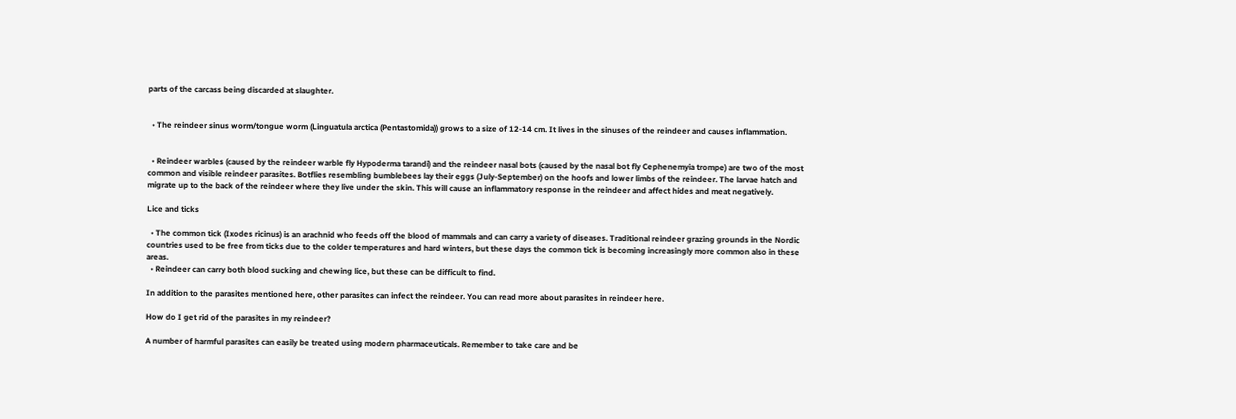parts of the carcass being discarded at slaughter.


  • The reindeer sinus worm/tongue worm (Linguatula arctica (Pentastomida)) grows to a size of 12-14 cm. It lives in the sinuses of the reindeer and causes inflammation.


  • Reindeer warbles (caused by the reindeer warble fly Hypoderma tarandi) and the reindeer nasal bots (caused by the nasal bot fly Cephenemyia trompe) are two of the most common and visible reindeer parasites. Botflies resembling bumblebees lay their eggs (July-September) on the hoofs and lower limbs of the reindeer. The larvae hatch and migrate up to the back of the reindeer where they live under the skin. This will cause an inflammatory response in the reindeer and affect hides and meat negatively.

Lice and ticks

  • The common tick (Ixodes ricinus) is an arachnid who feeds off the blood of mammals and can carry a variety of diseases. Traditional reindeer grazing grounds in the Nordic countries used to be free from ticks due to the colder temperatures and hard winters, but these days the common tick is becoming increasingly more common also in these areas.
  • Reindeer can carry both blood sucking and chewing lice, but these can be difficult to find.

In addition to the parasites mentioned here, other parasites can infect the reindeer. You can read more about parasites in reindeer here.

How do I get rid of the parasites in my reindeer?

A number of harmful parasites can easily be treated using modern pharmaceuticals. Remember to take care and be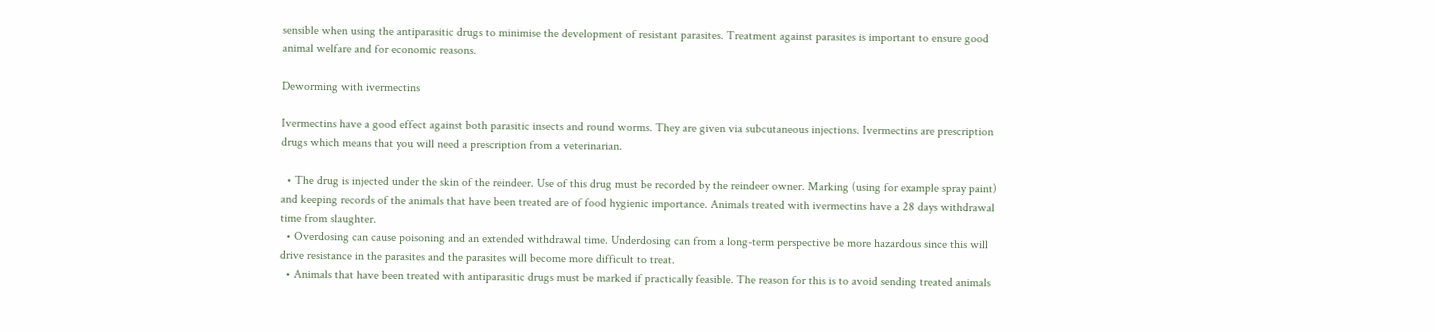sensible when using the antiparasitic drugs to minimise the development of resistant parasites. Treatment against parasites is important to ensure good animal welfare and for economic reasons.

Deworming with ivermectins

Ivermectins have a good effect against both parasitic insects and round worms. They are given via subcutaneous injections. Ivermectins are prescription drugs which means that you will need a prescription from a veterinarian.

  • The drug is injected under the skin of the reindeer. Use of this drug must be recorded by the reindeer owner. Marking (using for example spray paint) and keeping records of the animals that have been treated are of food hygienic importance. Animals treated with ivermectins have a 28 days withdrawal time from slaughter.
  • Overdosing can cause poisoning and an extended withdrawal time. Underdosing can from a long-term perspective be more hazardous since this will drive resistance in the parasites and the parasites will become more difficult to treat.
  • Animals that have been treated with antiparasitic drugs must be marked if practically feasible. The reason for this is to avoid sending treated animals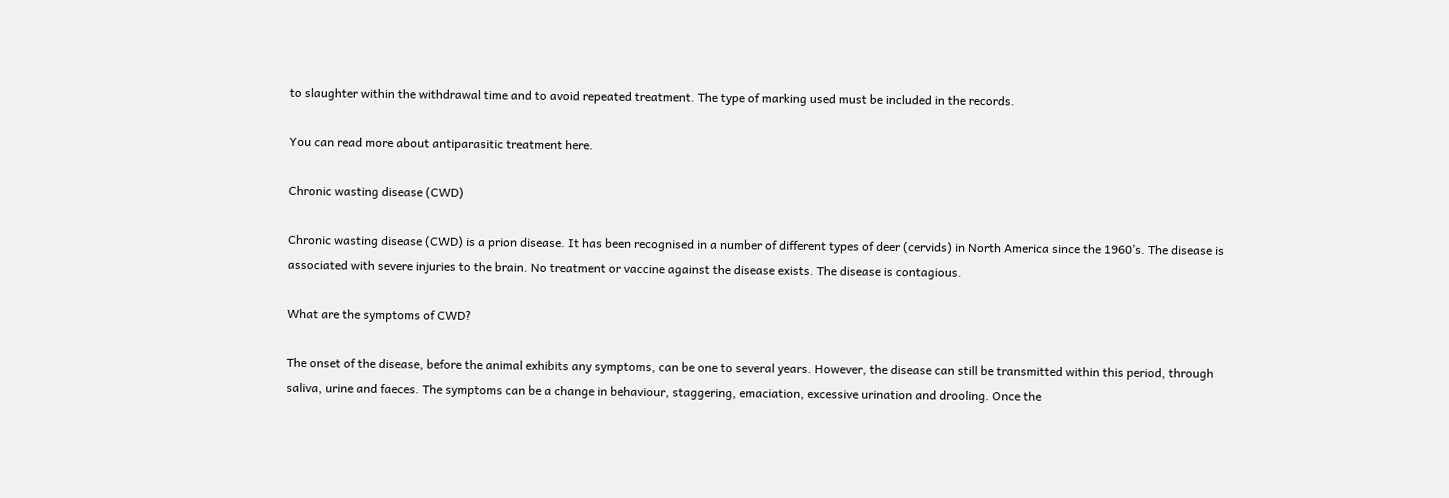to slaughter within the withdrawal time and to avoid repeated treatment. The type of marking used must be included in the records.

You can read more about antiparasitic treatment here.

Chronic wasting disease (CWD)

Chronic wasting disease (CWD) is a prion disease. It has been recognised in a number of different types of deer (cervids) in North America since the 1960’s. The disease is associated with severe injuries to the brain. No treatment or vaccine against the disease exists. The disease is contagious.

What are the symptoms of CWD?

The onset of the disease, before the animal exhibits any symptoms, can be one to several years. However, the disease can still be transmitted within this period, through saliva, urine and faeces. The symptoms can be a change in behaviour, staggering, emaciation, excessive urination and drooling. Once the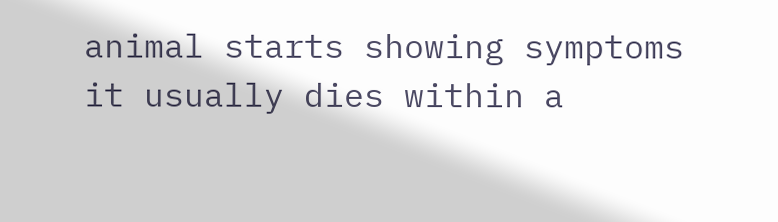animal starts showing symptoms it usually dies within a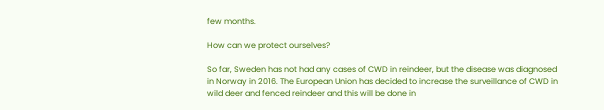few months.

How can we protect ourselves?

So far, Sweden has not had any cases of CWD in reindeer, but the disease was diagnosed in Norway in 2016. The European Union has decided to increase the surveillance of CWD in wild deer and fenced reindeer and this will be done in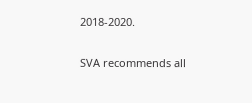2018-2020.

SVA recommends all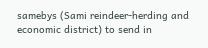samebys (Sami reindeer-herding and economic district) to send in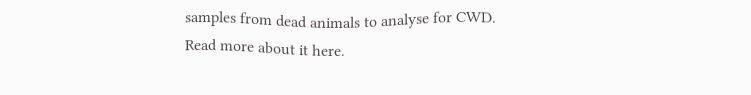samples from dead animals to analyse for CWD. Read more about it here.